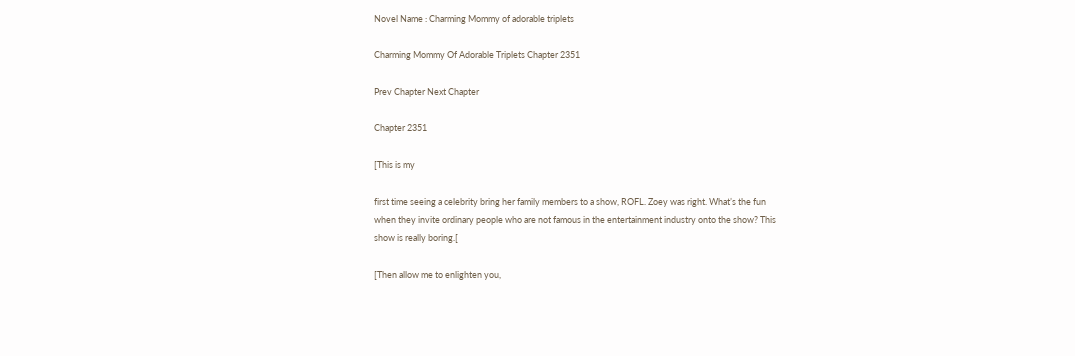Novel Name : Charming Mommy of adorable triplets

Charming Mommy Of Adorable Triplets Chapter 2351

Prev Chapter Next Chapter

Chapter 2351

[This is my

first time seeing a celebrity bring her family members to a show, ROFL. Zoey was right. What’s the fun
when they invite ordinary people who are not famous in the entertainment industry onto the show? This
show is really boring.[

[Then allow me to enlighten you,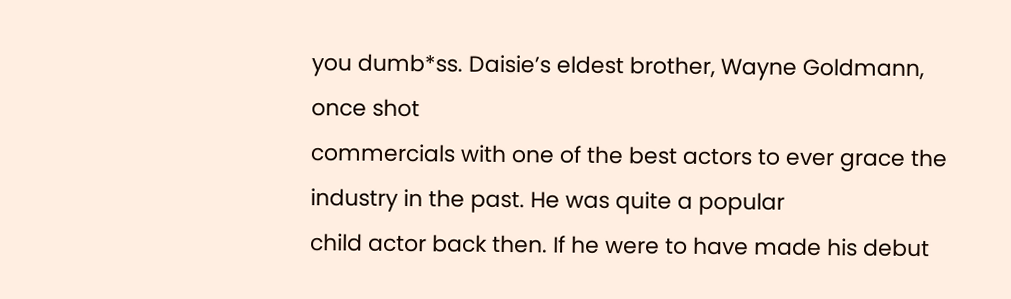you dumb*ss. Daisie’s eldest brother, Wayne Goldmann, once shot
commercials with one of the best actors to ever grace the industry in the past. He was quite a popular
child actor back then. If he were to have made his debut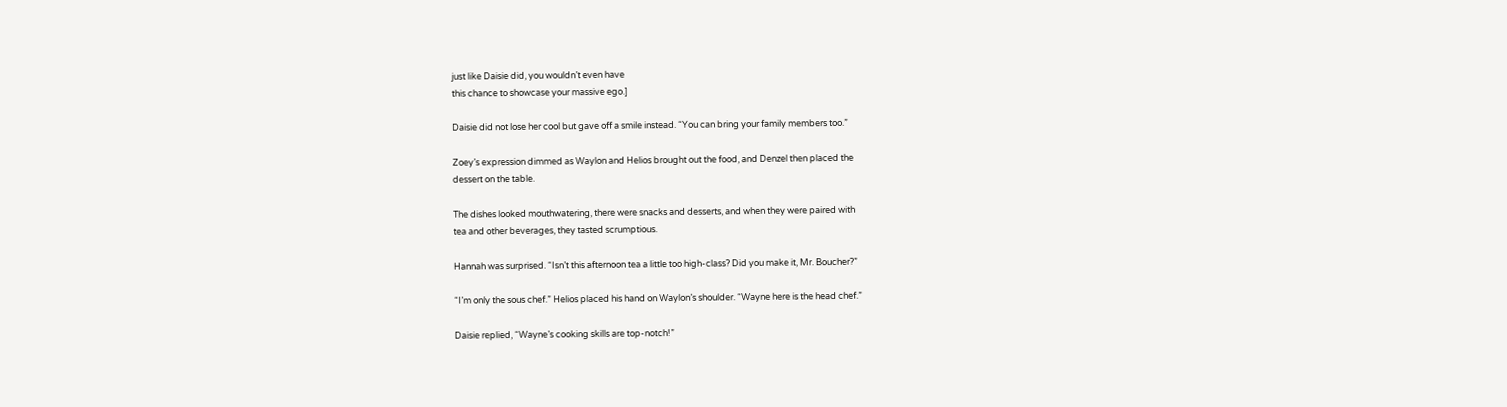just like Daisie did, you wouldn’t even have
this chance to showcase your massive ego.]

Daisie did not lose her cool but gave off a smile instead. “You can bring your family members too.”

Zoey’s expression dimmed as Waylon and Helios brought out the food, and Denzel then placed the
dessert on the table.

The dishes looked mouthwatering, there were snacks and desserts, and when they were paired with
tea and other beverages, they tasted scrumptious.

Hannah was surprised. “Isn’t this afternoon tea a little too high-class? Did you make it, Mr. Boucher?”

“I’m only the sous chef.” Helios placed his hand on Waylon’s shoulder. “Wayne here is the head chef.”

Daisie replied, “Wayne’s cooking skills are top-notch!”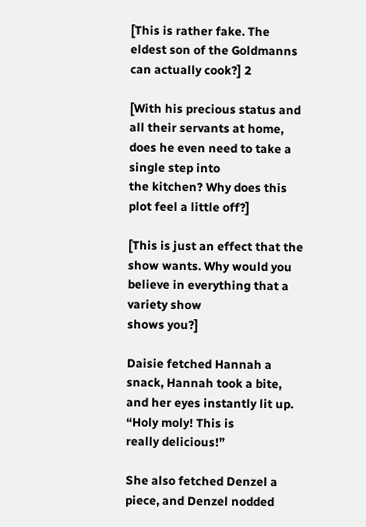[This is rather fake. The eldest son of the Goldmanns can actually cook?] 2

[With his precious status and all their servants at home, does he even need to take a single step into
the kitchen? Why does this plot feel a little off?]

[This is just an effect that the show wants. Why would you believe in everything that a variety show
shows you?]

Daisie fetched Hannah a snack, Hannah took a bite, and her eyes instantly lit up. “Holy moly! This is
really delicious!”

She also fetched Denzel a piece, and Denzel nodded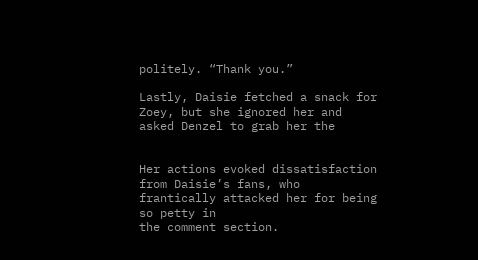politely. “Thank you.”

Lastly, Daisie fetched a snack for Zoey, but she ignored her and asked Denzel to grab her the


Her actions evoked dissatisfaction from Daisie’s fans, who frantically attacked her for being so petty in
the comment section.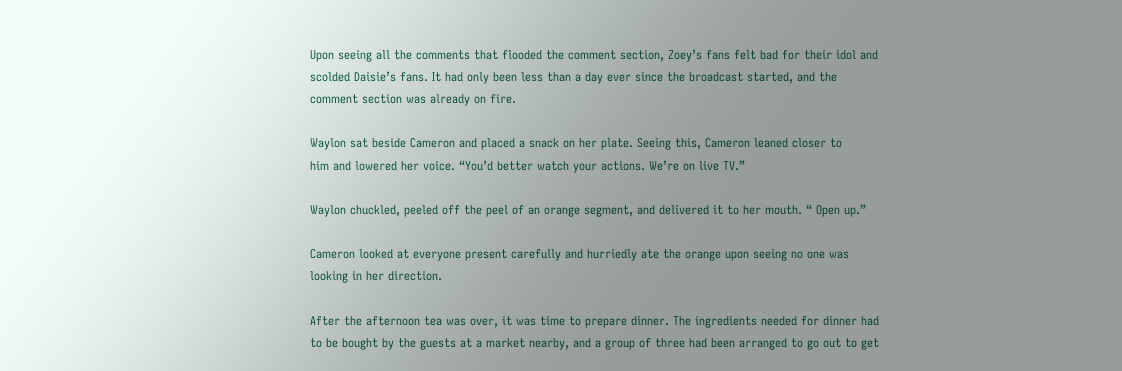Upon seeing all the comments that flooded the comment section, Zoey’s fans felt bad for their idol and
scolded Daisie’s fans. It had only been less than a day ever since the broadcast started, and the
comment section was already on fire.

Waylon sat beside Cameron and placed a snack on her plate. Seeing this, Cameron leaned closer to
him and lowered her voice. “You’d better watch your actions. We’re on live TV.”

Waylon chuckled, peeled off the peel of an orange segment, and delivered it to her mouth. “ Open up.”

Cameron looked at everyone present carefully and hurriedly ate the orange upon seeing no one was
looking in her direction.

After the afternoon tea was over, it was time to prepare dinner. The ingredients needed for dinner had
to be bought by the guests at a market nearby, and a group of three had been arranged to go out to get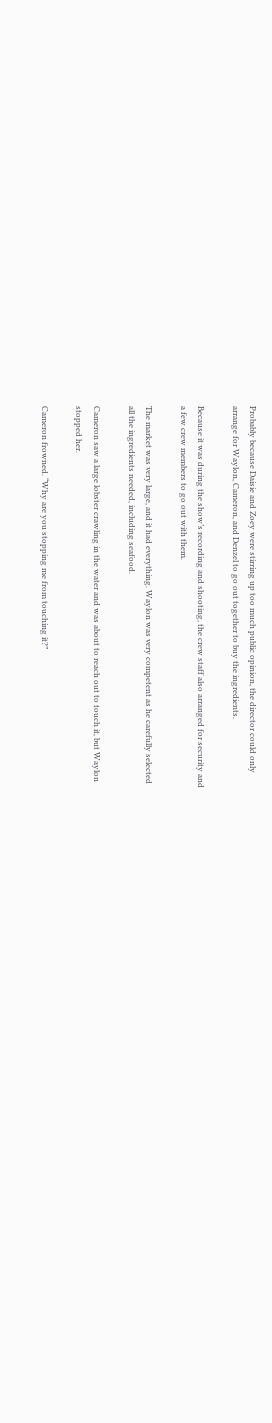Probably because Daisie and Zoey were stirring up too much public opinion, the director could only
arrange for Waylon, Cameron, and Denzel to go out together to buy the ingredients.

Because it was during the show’s recording and shooting, the crew staff also arranged for security and
a few crew members to go out with them.

The market was very large, and it had everything. Waylon was very competent as he carefully selected
all the ingredients needed, including seafood.

Cameron saw a large lobster crawling in the water and was about to reach out to touch it, but Waylon
stopped her.

Cameron frowned. “Why are you stopping me from touching it?”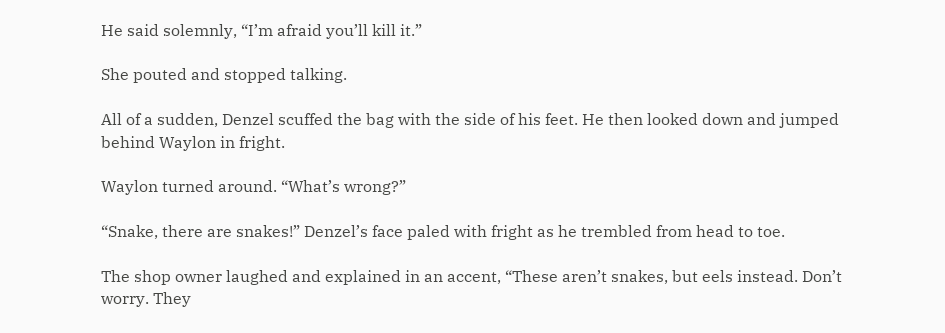He said solemnly, “I’m afraid you’ll kill it.”

She pouted and stopped talking.

All of a sudden, Denzel scuffed the bag with the side of his feet. He then looked down and jumped
behind Waylon in fright.

Waylon turned around. “What’s wrong?”

“Snake, there are snakes!” Denzel’s face paled with fright as he trembled from head to toe.

The shop owner laughed and explained in an accent, “These aren’t snakes, but eels instead. Don’t
worry. They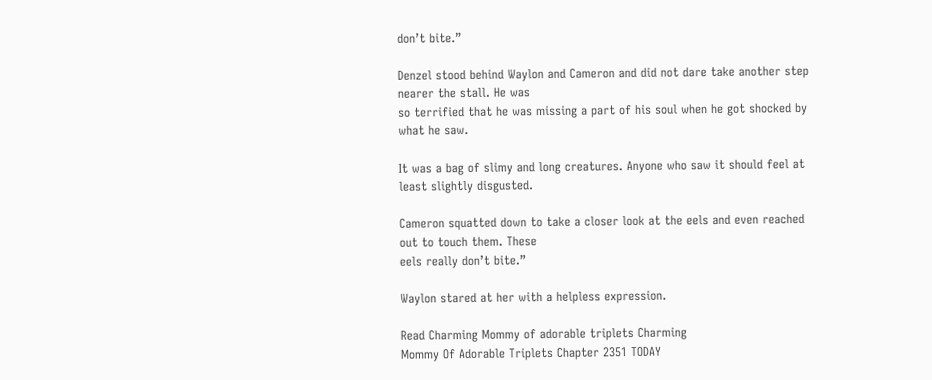don’t bite.”

Denzel stood behind Waylon and Cameron and did not dare take another step nearer the stall. He was
so terrified that he was missing a part of his soul when he got shocked by what he saw.

It was a bag of slimy and long creatures. Anyone who saw it should feel at least slightly disgusted.

Cameron squatted down to take a closer look at the eels and even reached out to touch them. These
eels really don’t bite.”

Waylon stared at her with a helpless expression.

Read Charming Mommy of adorable triplets Charming
Mommy Of Adorable Triplets Chapter 2351 TODAY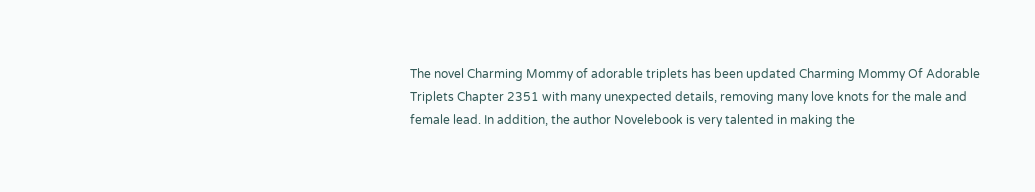The novel Charming Mommy of adorable triplets has been updated Charming Mommy Of Adorable
Triplets Chapter 2351 with many unexpected details, removing many love knots for the male and
female lead. In addition, the author Novelebook is very talented in making the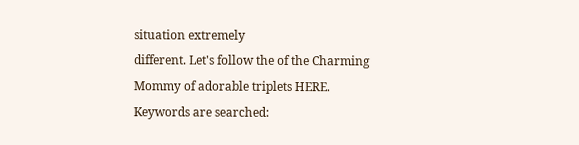situation extremely
different. Let's follow the of the Charming
Mommy of adorable triplets HERE.
Keywords are searched: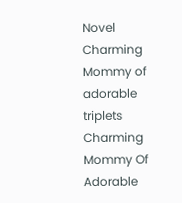Novel Charming Mommy of adorable triplets Charming Mommy Of Adorable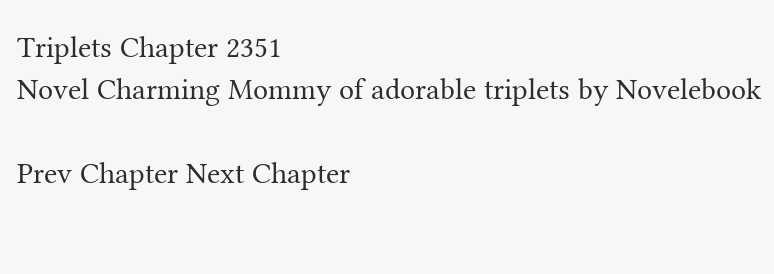Triplets Chapter 2351
Novel Charming Mommy of adorable triplets by Novelebook

Prev Chapter Next Chapter